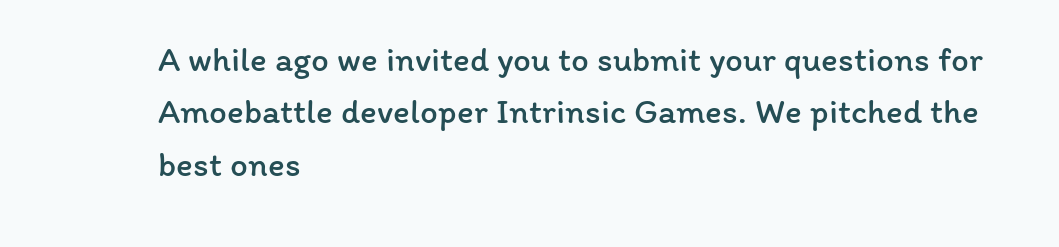A while ago we invited you to submit your questions for Amoebattle developer Intrinsic Games. We pitched the best ones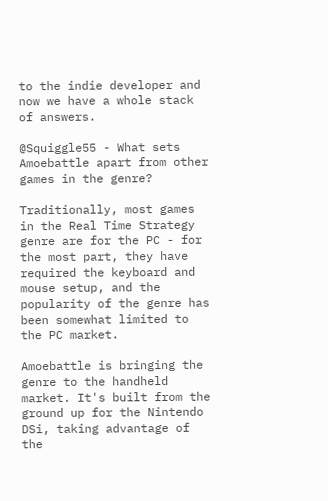to the indie developer and now we have a whole stack of answers.

@Squiggle55 - What sets Amoebattle apart from other games in the genre?

Traditionally, most games in the Real Time Strategy genre are for the PC - for the most part, they have required the keyboard and mouse setup, and the popularity of the genre has been somewhat limited to the PC market.

Amoebattle is bringing the genre to the handheld market. It's built from the ground up for the Nintendo DSi, taking advantage of the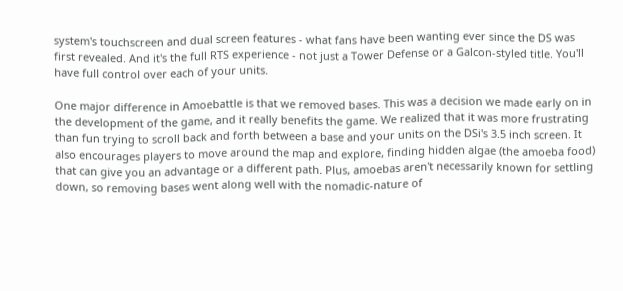system's touchscreen and dual screen features - what fans have been wanting ever since the DS was first revealed. And it's the full RTS experience - not just a Tower Defense or a Galcon-styled title. You'll have full control over each of your units.

One major difference in Amoebattle is that we removed bases. This was a decision we made early on in the development of the game, and it really benefits the game. We realized that it was more frustrating than fun trying to scroll back and forth between a base and your units on the DSi's 3.5 inch screen. It also encourages players to move around the map and explore, finding hidden algae (the amoeba food) that can give you an advantage or a different path. Plus, amoebas aren't necessarily known for settling down, so removing bases went along well with the nomadic-nature of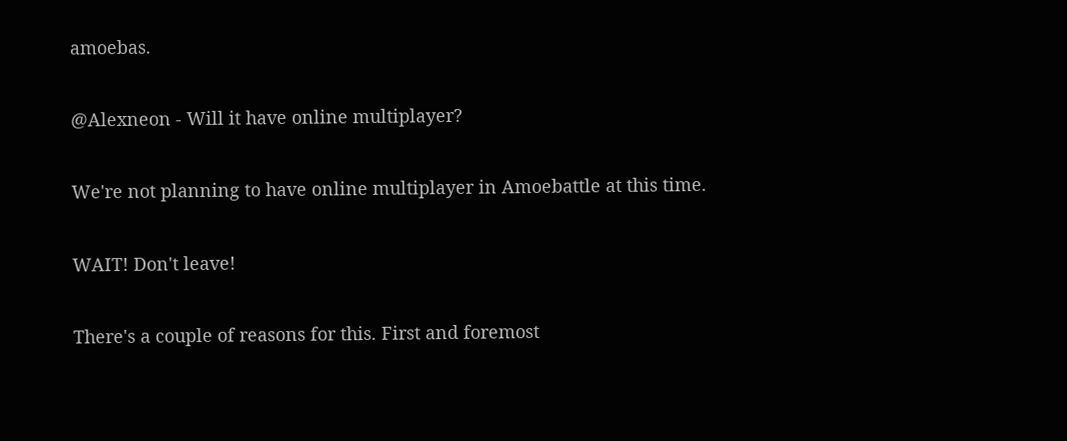amoebas.

@Alexneon - Will it have online multiplayer?

We're not planning to have online multiplayer in Amoebattle at this time.

WAIT! Don't leave!

There's a couple of reasons for this. First and foremost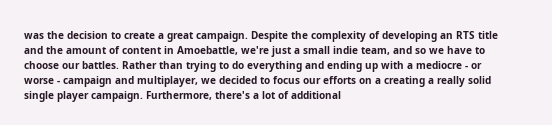was the decision to create a great campaign. Despite the complexity of developing an RTS title and the amount of content in Amoebattle, we're just a small indie team, and so we have to choose our battles. Rather than trying to do everything and ending up with a mediocre - or worse - campaign and multiplayer, we decided to focus our efforts on a creating a really solid single player campaign. Furthermore, there's a lot of additional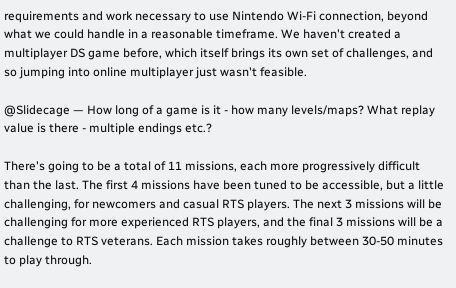requirements and work necessary to use Nintendo Wi-Fi connection, beyond what we could handle in a reasonable timeframe. We haven't created a multiplayer DS game before, which itself brings its own set of challenges, and so jumping into online multiplayer just wasn't feasible.

@Slidecage — How long of a game is it - how many levels/maps? What replay value is there - multiple endings etc.?

There's going to be a total of 11 missions, each more progressively difficult than the last. The first 4 missions have been tuned to be accessible, but a little challenging, for newcomers and casual RTS players. The next 3 missions will be challenging for more experienced RTS players, and the final 3 missions will be a challenge to RTS veterans. Each mission takes roughly between 30-50 minutes to play through.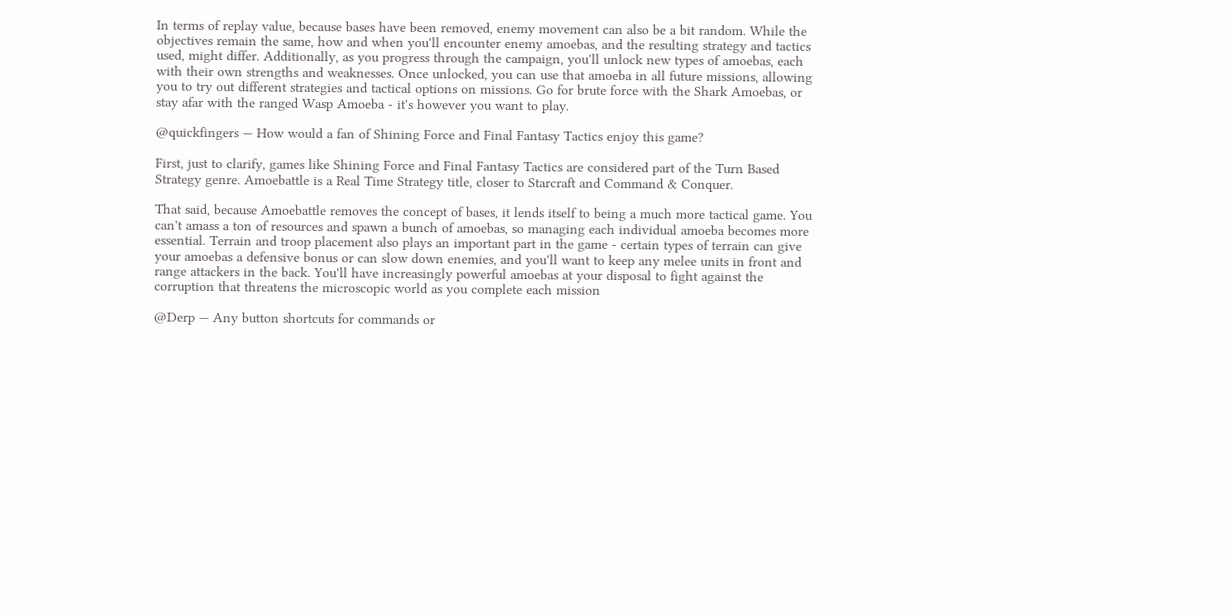In terms of replay value, because bases have been removed, enemy movement can also be a bit random. While the objectives remain the same, how and when you'll encounter enemy amoebas, and the resulting strategy and tactics used, might differ. Additionally, as you progress through the campaign, you'll unlock new types of amoebas, each with their own strengths and weaknesses. Once unlocked, you can use that amoeba in all future missions, allowing you to try out different strategies and tactical options on missions. Go for brute force with the Shark Amoebas, or stay afar with the ranged Wasp Amoeba - it's however you want to play.

@quickfingers — How would a fan of Shining Force and Final Fantasy Tactics enjoy this game?

First, just to clarify, games like Shining Force and Final Fantasy Tactics are considered part of the Turn Based Strategy genre. Amoebattle is a Real Time Strategy title, closer to Starcraft and Command & Conquer.

That said, because Amoebattle removes the concept of bases, it lends itself to being a much more tactical game. You can't amass a ton of resources and spawn a bunch of amoebas, so managing each individual amoeba becomes more essential. Terrain and troop placement also plays an important part in the game - certain types of terrain can give your amoebas a defensive bonus or can slow down enemies, and you'll want to keep any melee units in front and range attackers in the back. You'll have increasingly powerful amoebas at your disposal to fight against the corruption that threatens the microscopic world as you complete each mission

@Derp — Any button shortcuts for commands or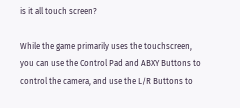is it all touch screen?

While the game primarily uses the touchscreen, you can use the Control Pad and ABXY Buttons to control the camera, and use the L/R Buttons to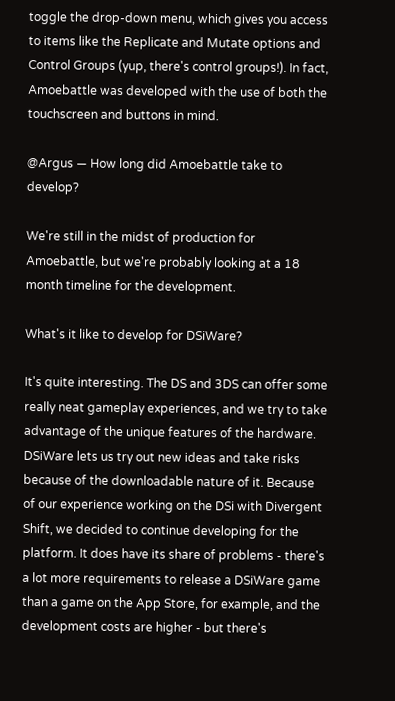toggle the drop-down menu, which gives you access to items like the Replicate and Mutate options and Control Groups (yup, there's control groups!). In fact, Amoebattle was developed with the use of both the touchscreen and buttons in mind.

@Argus — How long did Amoebattle take to develop?

We're still in the midst of production for Amoebattle, but we're probably looking at a 18 month timeline for the development.

What's it like to develop for DSiWare?

It's quite interesting. The DS and 3DS can offer some really neat gameplay experiences, and we try to take advantage of the unique features of the hardware. DSiWare lets us try out new ideas and take risks because of the downloadable nature of it. Because of our experience working on the DSi with Divergent Shift, we decided to continue developing for the platform. It does have its share of problems - there's a lot more requirements to release a DSiWare game than a game on the App Store, for example, and the development costs are higher - but there's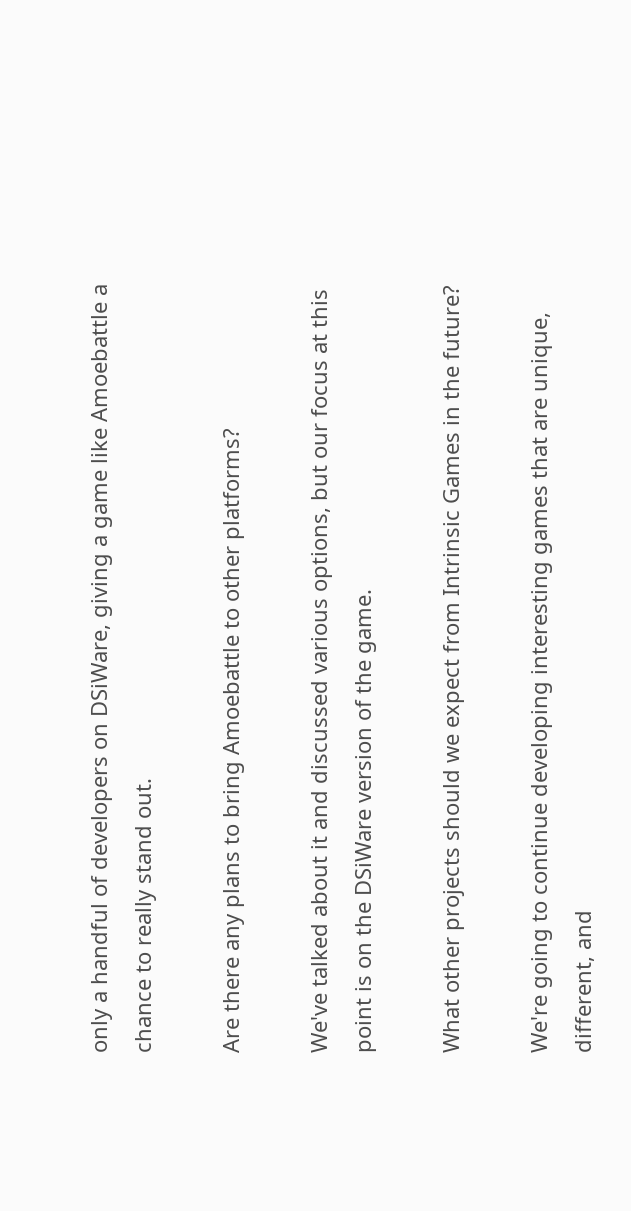only a handful of developers on DSiWare, giving a game like Amoebattle a chance to really stand out.

Are there any plans to bring Amoebattle to other platforms?

We've talked about it and discussed various options, but our focus at this point is on the DSiWare version of the game.

What other projects should we expect from Intrinsic Games in the future?

We're going to continue developing interesting games that are unique, different, and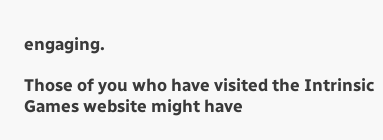engaging.

Those of you who have visited the Intrinsic Games website might have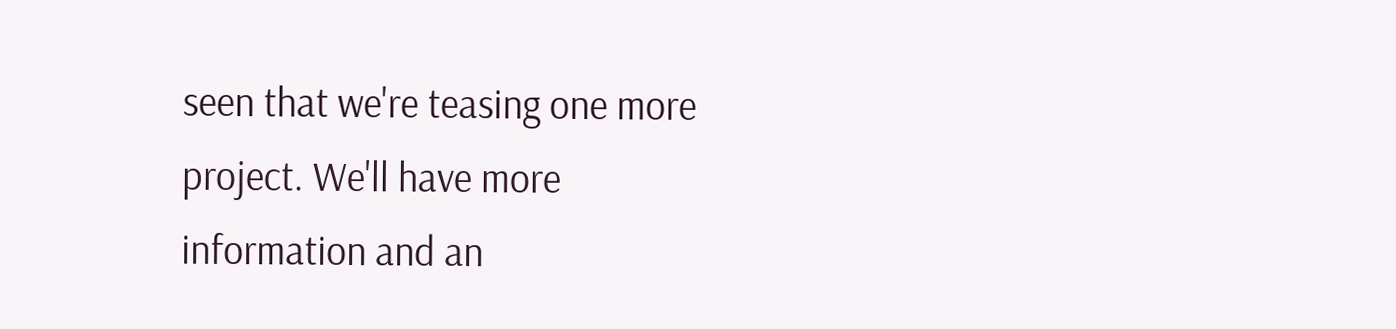seen that we're teasing one more project. We'll have more information and an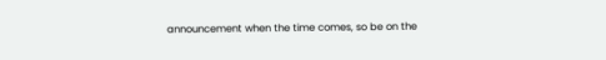announcement when the time comes, so be on the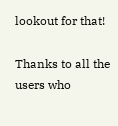lookout for that!

Thanks to all the users who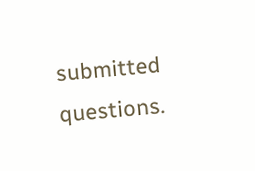submitted questions.